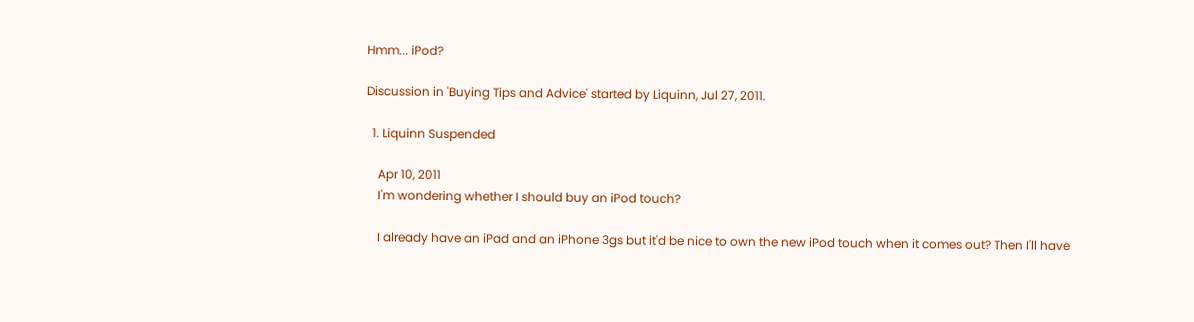Hmm... iPod?

Discussion in 'Buying Tips and Advice' started by Liquinn, Jul 27, 2011.

  1. Liquinn Suspended

    Apr 10, 2011
    I'm wondering whether I should buy an iPod touch?

    I already have an iPad and an iPhone 3gs but it'd be nice to own the new iPod touch when it comes out? Then I'll have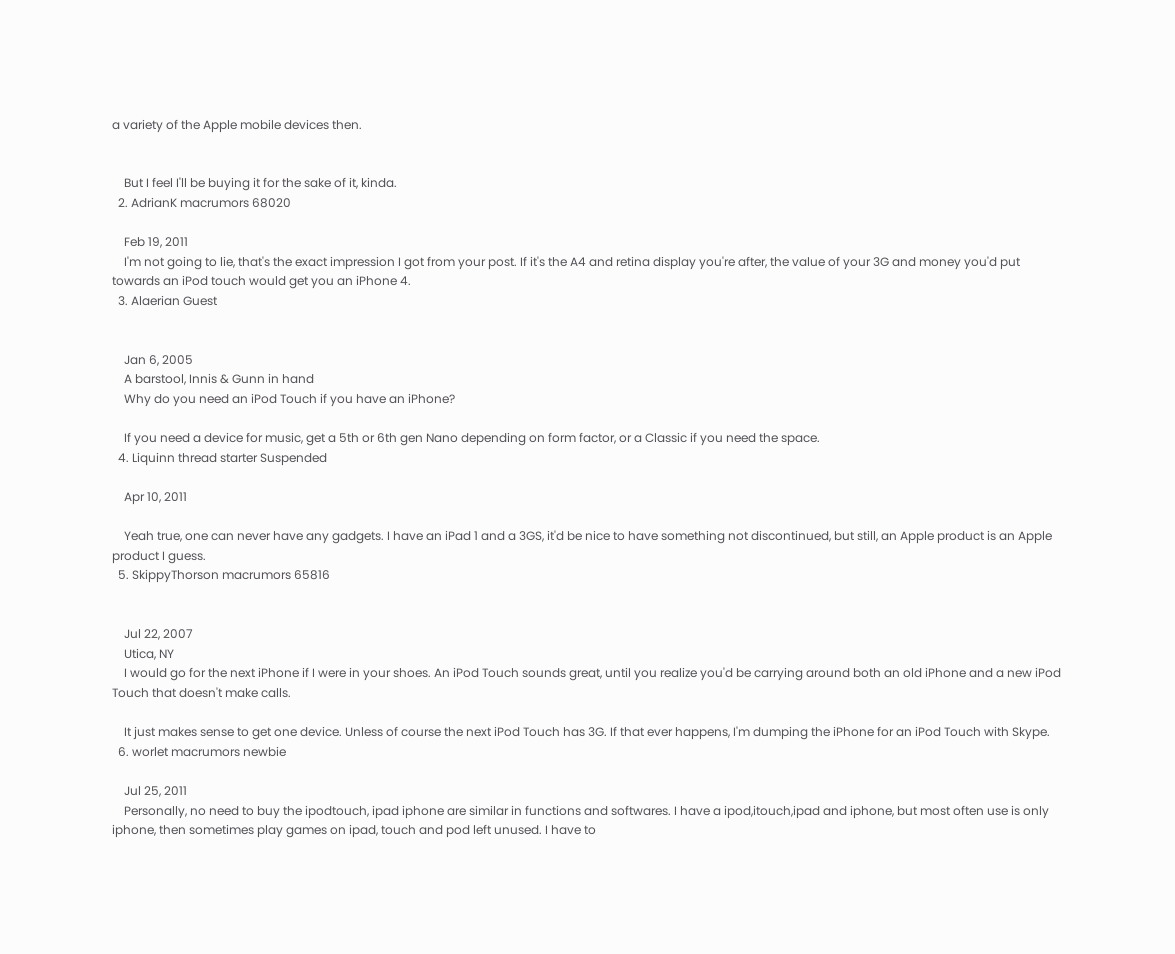a variety of the Apple mobile devices then.


    But I feel I'll be buying it for the sake of it, kinda.
  2. AdrianK macrumors 68020

    Feb 19, 2011
    I'm not going to lie, that's the exact impression I got from your post. If it's the A4 and retina display you're after, the value of your 3G and money you'd put towards an iPod touch would get you an iPhone 4.
  3. Alaerian Guest


    Jan 6, 2005
    A barstool, Innis & Gunn in hand
    Why do you need an iPod Touch if you have an iPhone?

    If you need a device for music, get a 5th or 6th gen Nano depending on form factor, or a Classic if you need the space.
  4. Liquinn thread starter Suspended

    Apr 10, 2011

    Yeah true, one can never have any gadgets. I have an iPad 1 and a 3GS, it'd be nice to have something not discontinued, but still, an Apple product is an Apple product I guess.
  5. SkippyThorson macrumors 65816


    Jul 22, 2007
    Utica, NY
    I would go for the next iPhone if I were in your shoes. An iPod Touch sounds great, until you realize you'd be carrying around both an old iPhone and a new iPod Touch that doesn't make calls.

    It just makes sense to get one device. Unless of course the next iPod Touch has 3G. If that ever happens, I'm dumping the iPhone for an iPod Touch with Skype.
  6. worlet macrumors newbie

    Jul 25, 2011
    Personally, no need to buy the ipodtouch, ipad iphone are similar in functions and softwares. I have a ipod,itouch,ipad and iphone, but most often use is only iphone, then sometimes play games on ipad, touch and pod left unused. I have to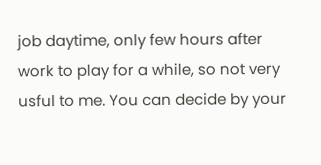job daytime, only few hours after work to play for a while, so not very usful to me. You can decide by your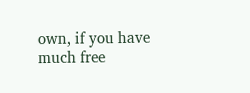own, if you have much free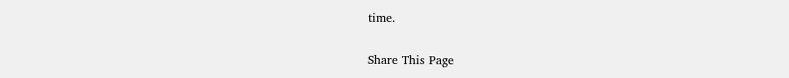time.

Share This Page